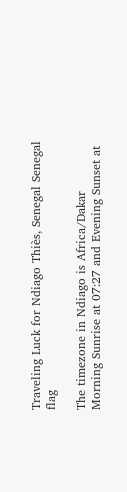Traveling Luck for Ndiago Thiès, Senegal Senegal flag

The timezone in Ndiago is Africa/Dakar
Morning Sunrise at 07:27 and Evening Sunset at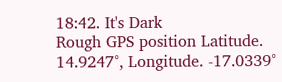18:42. It's Dark
Rough GPS position Latitude. 14.9247°, Longitude. -17.0339°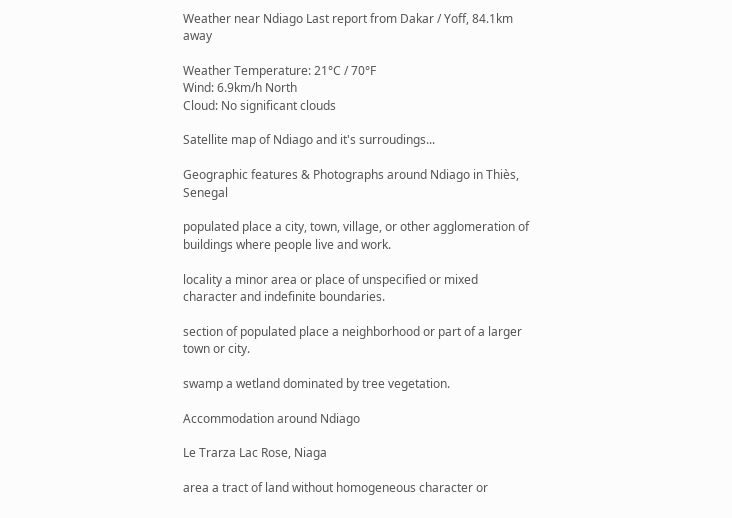Weather near Ndiago Last report from Dakar / Yoff, 84.1km away

Weather Temperature: 21°C / 70°F
Wind: 6.9km/h North
Cloud: No significant clouds

Satellite map of Ndiago and it's surroudings...

Geographic features & Photographs around Ndiago in Thiès, Senegal

populated place a city, town, village, or other agglomeration of buildings where people live and work.

locality a minor area or place of unspecified or mixed character and indefinite boundaries.

section of populated place a neighborhood or part of a larger town or city.

swamp a wetland dominated by tree vegetation.

Accommodation around Ndiago

Le Trarza Lac Rose, Niaga

area a tract of land without homogeneous character or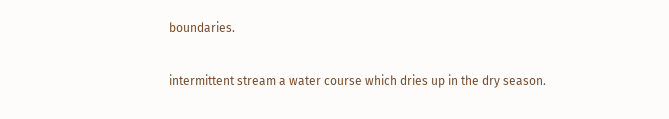boundaries.

intermittent stream a water course which dries up in the dry season.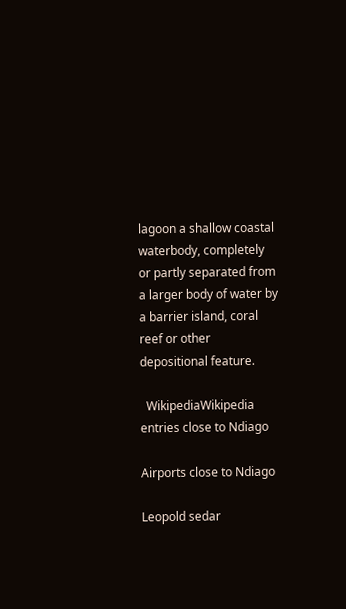lagoon a shallow coastal waterbody, completely or partly separated from a larger body of water by a barrier island, coral reef or other depositional feature.

  WikipediaWikipedia entries close to Ndiago

Airports close to Ndiago

Leopold sedar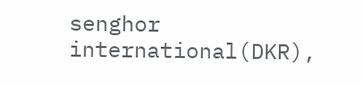senghor international(DKR),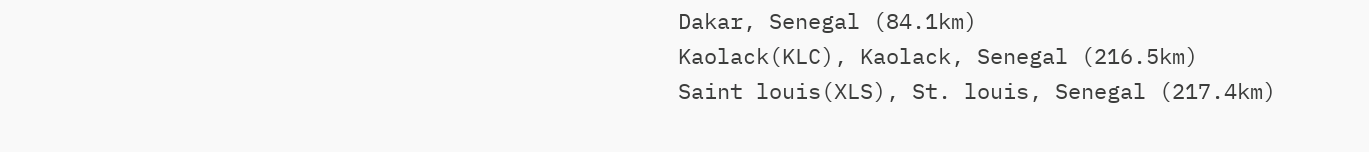Dakar, Senegal (84.1km)
Kaolack(KLC), Kaolack, Senegal (216.5km)
Saint louis(XLS), St. louis, Senegal (217.4km)